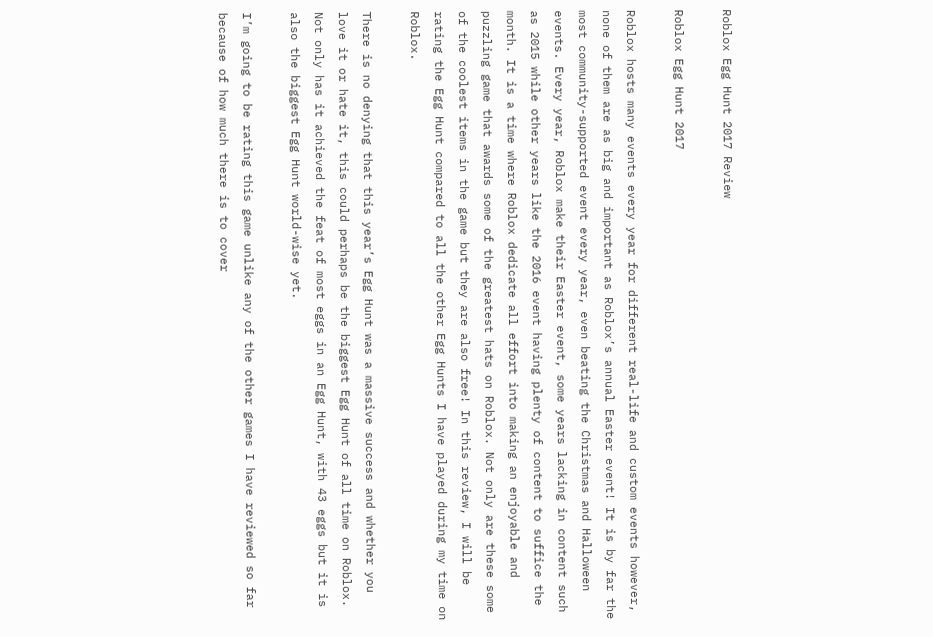Roblox Egg Hunt 2017 Review

Roblox Egg Hunt 2017

Roblox hosts many events every year for different real-life and custom events however, none of them are as big and important as Roblox’s annual Easter event! It is by far the most community-supported event every year, even beating the Christmas and Halloween events. Every year, Roblox make their Easter event, some years lacking in content such as 2015 while other years like the 2016 event having plenty of content to suffice the month. It is a time where Roblox dedicate all effort into making an enjoyable and puzzling game that awards some of the greatest hats on Roblox. Not only are these some of the coolest items in the game but they are also free! In this review, I will be rating the Egg Hunt compared to all the other Egg Hunts I have played during my time on Roblox.

There is no denying that this year’s Egg Hunt was a massive success and whether you love it or hate it, this could perhaps be the biggest Egg Hunt of all time on Roblox. Not only has it achieved the feat of most eggs in an Egg Hunt, with 43 eggs but it is also the biggest Egg Hunt world-wise yet.

I’m going to be rating this game unlike any of the other games I have reviewed so far because of how much there is to cover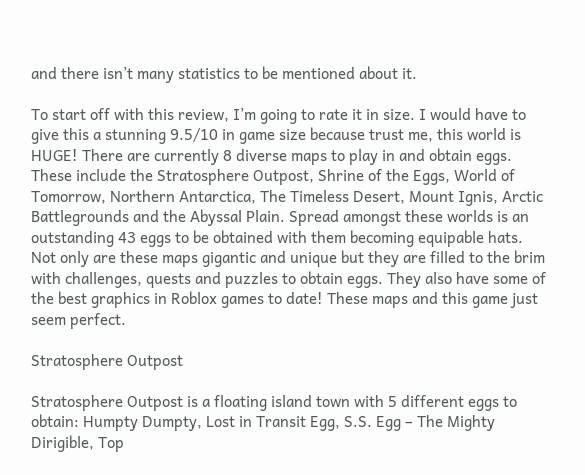and there isn’t many statistics to be mentioned about it.

To start off with this review, I’m going to rate it in size. I would have to give this a stunning 9.5/10 in game size because trust me, this world is HUGE! There are currently 8 diverse maps to play in and obtain eggs. These include the Stratosphere Outpost, Shrine of the Eggs, World of Tomorrow, Northern Antarctica, The Timeless Desert, Mount Ignis, Arctic Battlegrounds and the Abyssal Plain. Spread amongst these worlds is an outstanding 43 eggs to be obtained with them becoming equipable hats. Not only are these maps gigantic and unique but they are filled to the brim with challenges, quests and puzzles to obtain eggs. They also have some of the best graphics in Roblox games to date! These maps and this game just seem perfect.

Stratosphere Outpost

Stratosphere Outpost is a floating island town with 5 different eggs to obtain: Humpty Dumpty, Lost in Transit Egg, S.S. Egg – The Mighty Dirigible, Top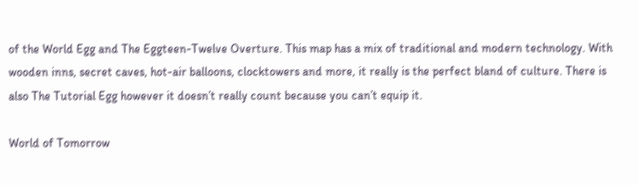of the World Egg and The Eggteen-Twelve Overture. This map has a mix of traditional and modern technology. With wooden inns, secret caves, hot-air balloons, clocktowers and more, it really is the perfect bland of culture. There is also The Tutorial Egg however it doesn’t really count because you can’t equip it.

World of Tomorrow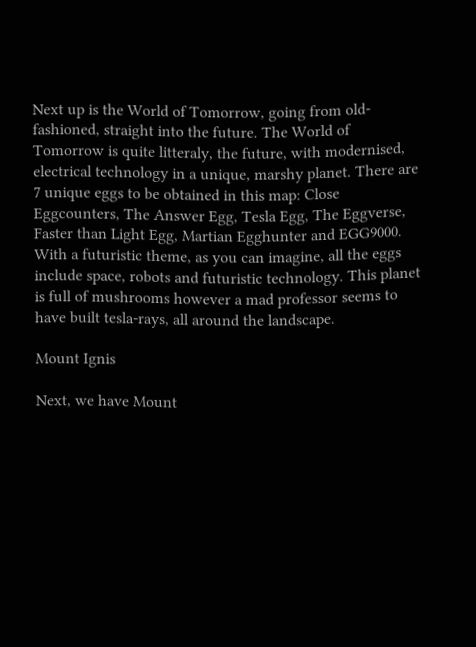Next up is the World of Tomorrow, going from old-fashioned, straight into the future. The World of Tomorrow is quite litteraly, the future, with modernised, electrical technology in a unique, marshy planet. There are 7 unique eggs to be obtained in this map: Close Eggcounters, The Answer Egg, Tesla Egg, The Eggverse, Faster than Light Egg, Martian Egghunter and EGG9000. With a futuristic theme, as you can imagine, all the eggs include space, robots and futuristic technology. This planet is full of mushrooms however a mad professor seems to have built tesla-rays, all around the landscape.

Mount Ignis

Next, we have Mount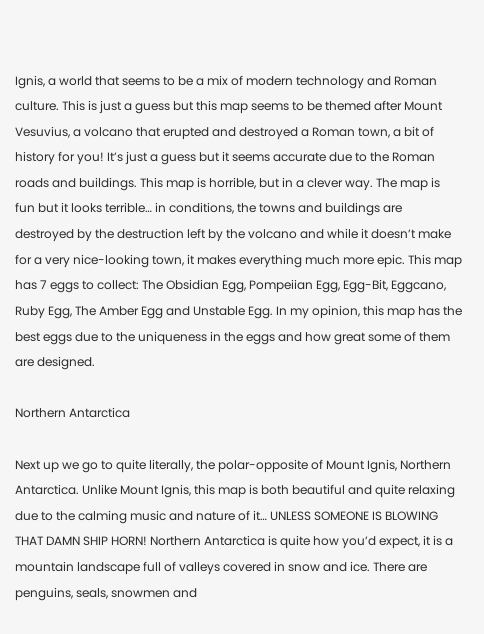Ignis, a world that seems to be a mix of modern technology and Roman culture. This is just a guess but this map seems to be themed after Mount Vesuvius, a volcano that erupted and destroyed a Roman town, a bit of history for you! It’s just a guess but it seems accurate due to the Roman roads and buildings. This map is horrible, but in a clever way. The map is fun but it looks terrible… in conditions, the towns and buildings are destroyed by the destruction left by the volcano and while it doesn’t make for a very nice-looking town, it makes everything much more epic. This map has 7 eggs to collect: The Obsidian Egg, Pompeiian Egg, Egg-Bit, Eggcano, Ruby Egg, The Amber Egg and Unstable Egg. In my opinion, this map has the best eggs due to the uniqueness in the eggs and how great some of them are designed.

Northern Antarctica

Next up we go to quite literally, the polar-opposite of Mount Ignis, Northern Antarctica. Unlike Mount Ignis, this map is both beautiful and quite relaxing due to the calming music and nature of it… UNLESS SOMEONE IS BLOWING THAT DAMN SHIP HORN! Northern Antarctica is quite how you’d expect, it is a mountain landscape full of valleys covered in snow and ice. There are penguins, seals, snowmen and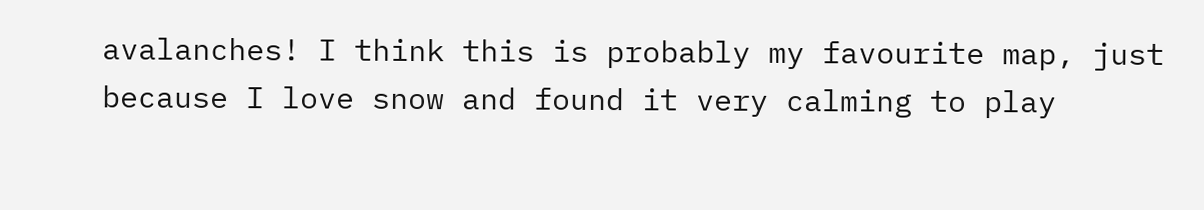avalanches! I think this is probably my favourite map, just because I love snow and found it very calming to play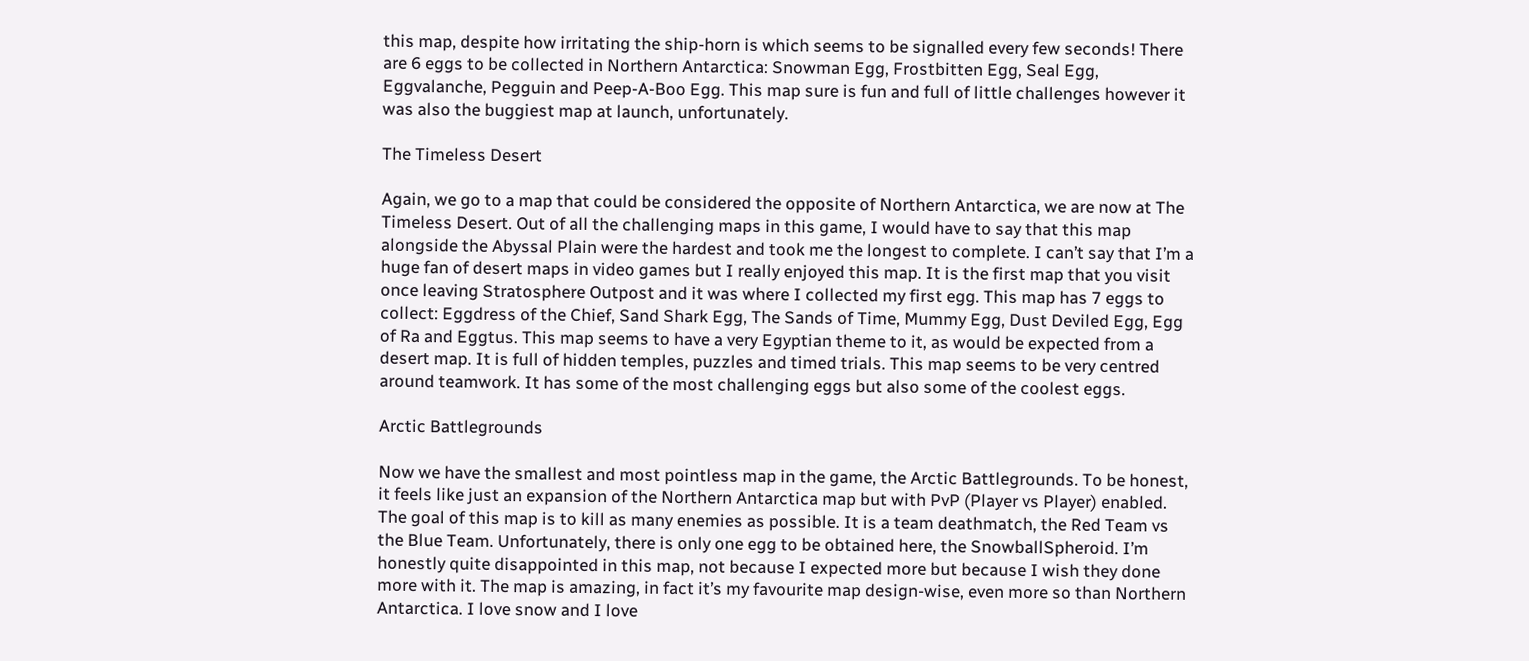this map, despite how irritating the ship-horn is which seems to be signalled every few seconds! There are 6 eggs to be collected in Northern Antarctica: Snowman Egg, Frostbitten Egg, Seal Egg, Eggvalanche, Pegguin and Peep-A-Boo Egg. This map sure is fun and full of little challenges however it was also the buggiest map at launch, unfortunately.

The Timeless Desert

Again, we go to a map that could be considered the opposite of Northern Antarctica, we are now at The Timeless Desert. Out of all the challenging maps in this game, I would have to say that this map alongside the Abyssal Plain were the hardest and took me the longest to complete. I can’t say that I’m a huge fan of desert maps in video games but I really enjoyed this map. It is the first map that you visit once leaving Stratosphere Outpost and it was where I collected my first egg. This map has 7 eggs to collect: Eggdress of the Chief, Sand Shark Egg, The Sands of Time, Mummy Egg, Dust Deviled Egg, Egg of Ra and Eggtus. This map seems to have a very Egyptian theme to it, as would be expected from a desert map. It is full of hidden temples, puzzles and timed trials. This map seems to be very centred around teamwork. It has some of the most challenging eggs but also some of the coolest eggs.

Arctic Battlegrounds

Now we have the smallest and most pointless map in the game, the Arctic Battlegrounds. To be honest, it feels like just an expansion of the Northern Antarctica map but with PvP (Player vs Player) enabled. The goal of this map is to kill as many enemies as possible. It is a team deathmatch, the Red Team vs the Blue Team. Unfortunately, there is only one egg to be obtained here, the SnowballSpheroid. I’m honestly quite disappointed in this map, not because I expected more but because I wish they done more with it. The map is amazing, in fact it’s my favourite map design-wise, even more so than Northern Antarctica. I love snow and I love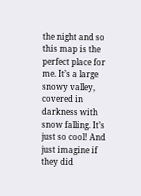the night and so this map is the perfect place for me. It’s a large snowy valley, covered in darkness with snow falling. It’s just so cool! And just imagine if they did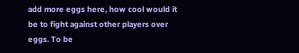add more eggs here, how cool would it be to fight against other players over eggs. To be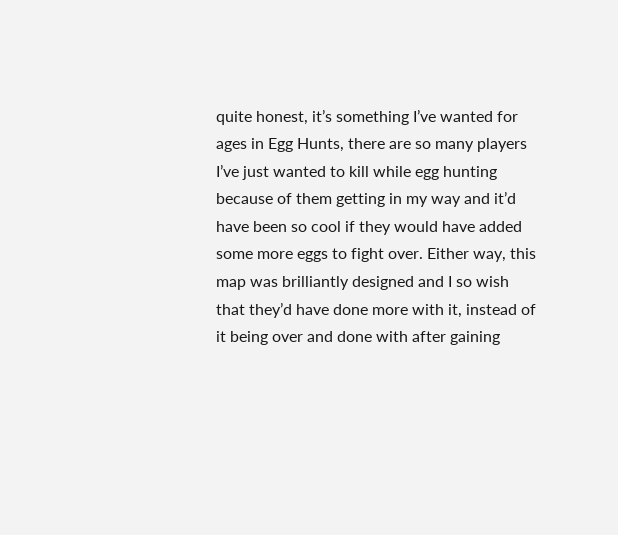quite honest, it’s something I’ve wanted for ages in Egg Hunts, there are so many players I’ve just wanted to kill while egg hunting because of them getting in my way and it’d have been so cool if they would have added some more eggs to fight over. Either way, this map was brilliantly designed and I so wish that they’d have done more with it, instead of it being over and done with after gaining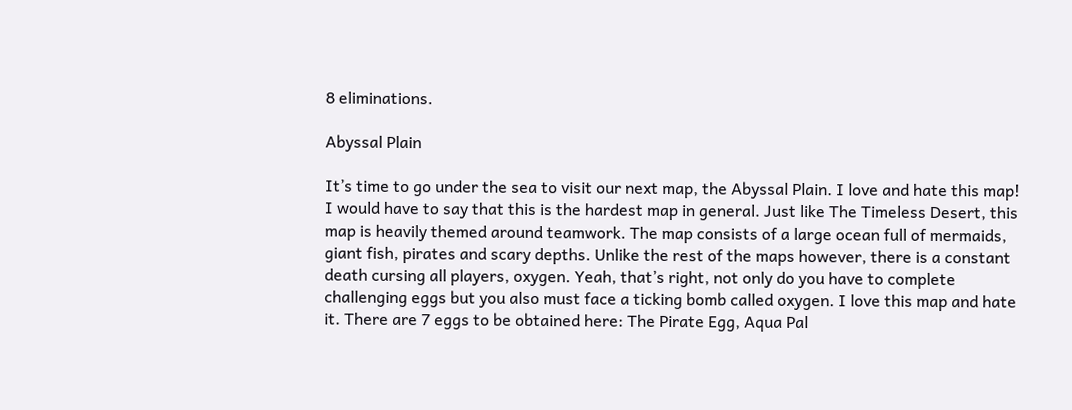8 eliminations.

Abyssal Plain

It’s time to go under the sea to visit our next map, the Abyssal Plain. I love and hate this map! I would have to say that this is the hardest map in general. Just like The Timeless Desert, this map is heavily themed around teamwork. The map consists of a large ocean full of mermaids, giant fish, pirates and scary depths. Unlike the rest of the maps however, there is a constant death cursing all players, oxygen. Yeah, that’s right, not only do you have to complete challenging eggs but you also must face a ticking bomb called oxygen. I love this map and hate it. There are 7 eggs to be obtained here: The Pirate Egg, Aqua Pal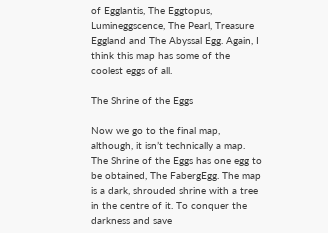of Egglantis, The Eggtopus, Lumineggscence, The Pearl, Treasure Eggland and The Abyssal Egg. Again, I think this map has some of the coolest eggs of all.

The Shrine of the Eggs

Now we go to the final map, although, it isn’t technically a map. The Shrine of the Eggs has one egg to be obtained, The FabergEgg. The map is a dark, shrouded shrine with a tree in the centre of it. To conquer the darkness and save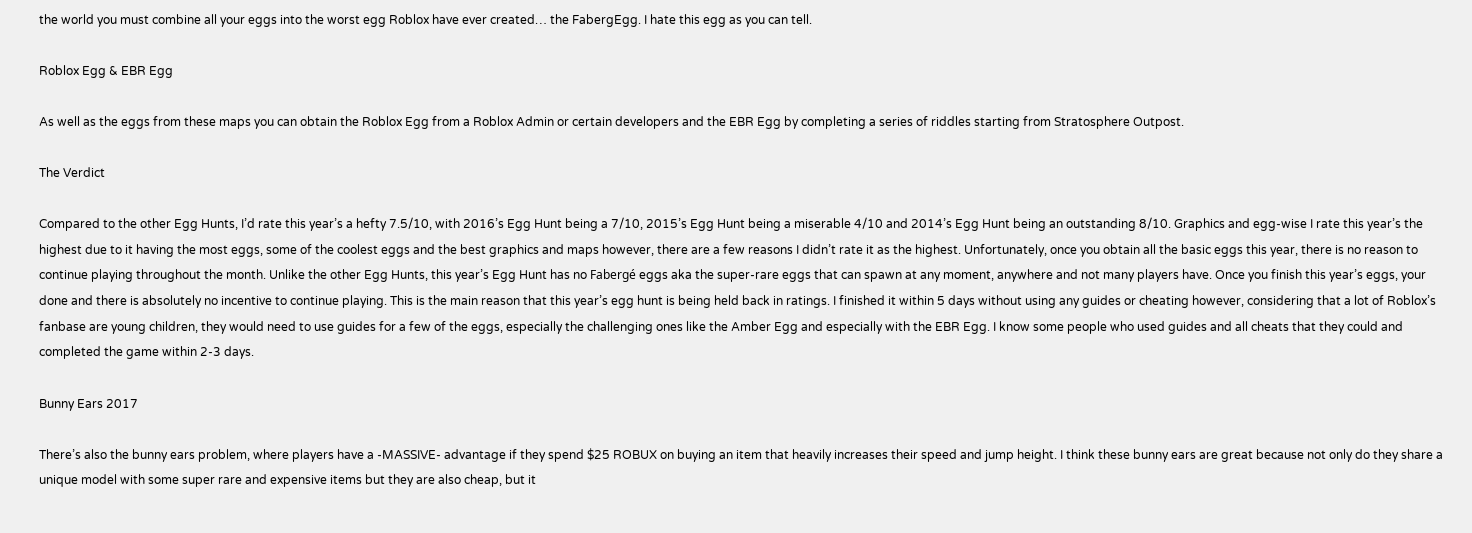the world you must combine all your eggs into the worst egg Roblox have ever created… the FabergEgg. I hate this egg as you can tell.

Roblox Egg & EBR Egg

As well as the eggs from these maps you can obtain the Roblox Egg from a Roblox Admin or certain developers and the EBR Egg by completing a series of riddles starting from Stratosphere Outpost.

The Verdict

Compared to the other Egg Hunts, I’d rate this year’s a hefty 7.5/10, with 2016’s Egg Hunt being a 7/10, 2015’s Egg Hunt being a miserable 4/10 and 2014’s Egg Hunt being an outstanding 8/10. Graphics and egg-wise I rate this year’s the highest due to it having the most eggs, some of the coolest eggs and the best graphics and maps however, there are a few reasons I didn’t rate it as the highest. Unfortunately, once you obtain all the basic eggs this year, there is no reason to continue playing throughout the month. Unlike the other Egg Hunts, this year’s Egg Hunt has no Fabergé eggs aka the super-rare eggs that can spawn at any moment, anywhere and not many players have. Once you finish this year’s eggs, your done and there is absolutely no incentive to continue playing. This is the main reason that this year’s egg hunt is being held back in ratings. I finished it within 5 days without using any guides or cheating however, considering that a lot of Roblox’s fanbase are young children, they would need to use guides for a few of the eggs, especially the challenging ones like the Amber Egg and especially with the EBR Egg. I know some people who used guides and all cheats that they could and completed the game within 2-3 days.

Bunny Ears 2017

There’s also the bunny ears problem, where players have a -MASSIVE- advantage if they spend $25 ROBUX on buying an item that heavily increases their speed and jump height. I think these bunny ears are great because not only do they share a unique model with some super rare and expensive items but they are also cheap, but it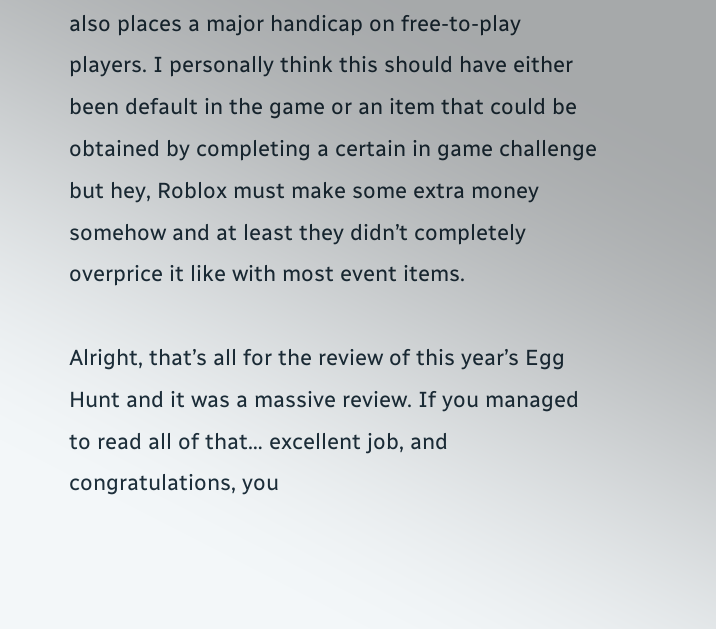also places a major handicap on free-to-play players. I personally think this should have either been default in the game or an item that could be obtained by completing a certain in game challenge but hey, Roblox must make some extra money somehow and at least they didn’t completely overprice it like with most event items.

Alright, that’s all for the review of this year’s Egg Hunt and it was a massive review. If you managed to read all of that… excellent job, and congratulations, you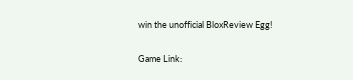win the unofficial BloxReview Egg!

Game Link: